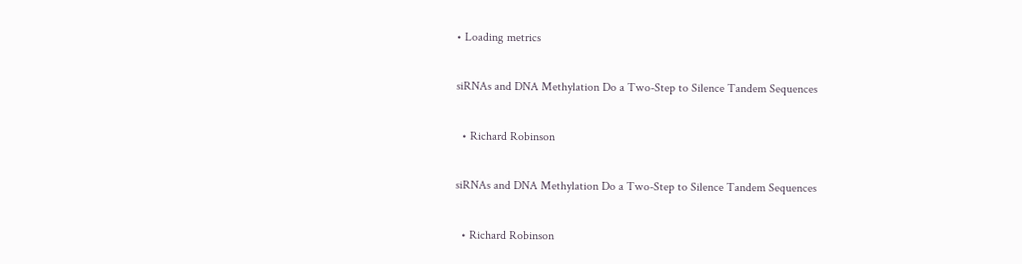• Loading metrics

siRNAs and DNA Methylation Do a Two-Step to Silence Tandem Sequences

  • Richard Robinson

siRNAs and DNA Methylation Do a Two-Step to Silence Tandem Sequences

  • Richard Robinson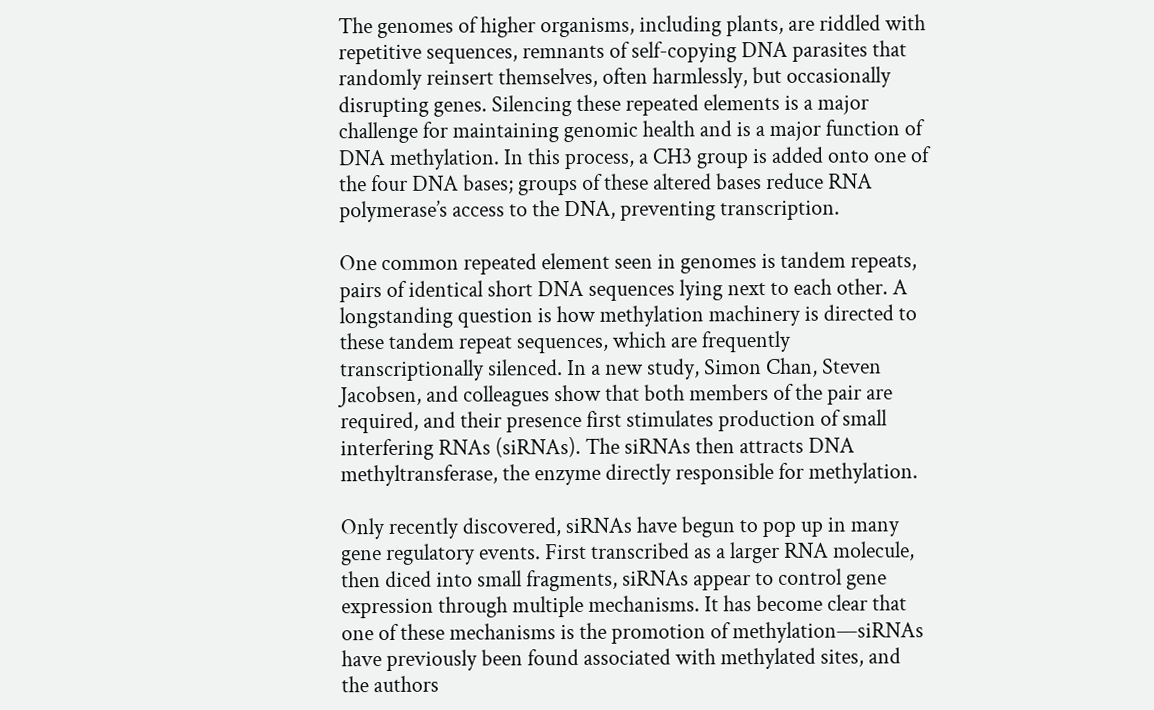The genomes of higher organisms, including plants, are riddled with repetitive sequences, remnants of self-copying DNA parasites that randomly reinsert themselves, often harmlessly, but occasionally disrupting genes. Silencing these repeated elements is a major challenge for maintaining genomic health and is a major function of DNA methylation. In this process, a CH3 group is added onto one of the four DNA bases; groups of these altered bases reduce RNA polymerase’s access to the DNA, preventing transcription.

One common repeated element seen in genomes is tandem repeats, pairs of identical short DNA sequences lying next to each other. A longstanding question is how methylation machinery is directed to these tandem repeat sequences, which are frequently transcriptionally silenced. In a new study, Simon Chan, Steven Jacobsen, and colleagues show that both members of the pair are required, and their presence first stimulates production of small interfering RNAs (siRNAs). The siRNAs then attracts DNA methyltransferase, the enzyme directly responsible for methylation.

Only recently discovered, siRNAs have begun to pop up in many gene regulatory events. First transcribed as a larger RNA molecule, then diced into small fragments, siRNAs appear to control gene expression through multiple mechanisms. It has become clear that one of these mechanisms is the promotion of methylation—siRNAs have previously been found associated with methylated sites, and the authors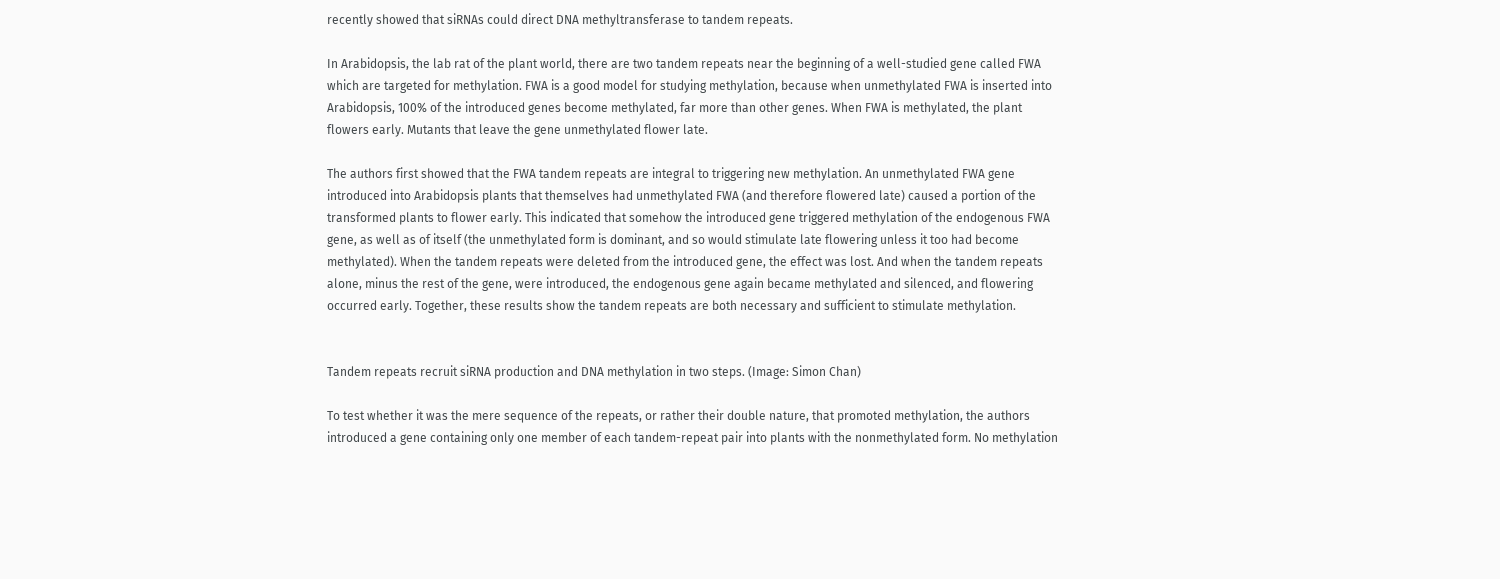recently showed that siRNAs could direct DNA methyltransferase to tandem repeats.

In Arabidopsis, the lab rat of the plant world, there are two tandem repeats near the beginning of a well-studied gene called FWA which are targeted for methylation. FWA is a good model for studying methylation, because when unmethylated FWA is inserted into Arabidopsis, 100% of the introduced genes become methylated, far more than other genes. When FWA is methylated, the plant flowers early. Mutants that leave the gene unmethylated flower late.

The authors first showed that the FWA tandem repeats are integral to triggering new methylation. An unmethylated FWA gene introduced into Arabidopsis plants that themselves had unmethylated FWA (and therefore flowered late) caused a portion of the transformed plants to flower early. This indicated that somehow the introduced gene triggered methylation of the endogenous FWA gene, as well as of itself (the unmethylated form is dominant, and so would stimulate late flowering unless it too had become methylated). When the tandem repeats were deleted from the introduced gene, the effect was lost. And when the tandem repeats alone, minus the rest of the gene, were introduced, the endogenous gene again became methylated and silenced, and flowering occurred early. Together, these results show the tandem repeats are both necessary and sufficient to stimulate methylation.


Tandem repeats recruit siRNA production and DNA methylation in two steps. (Image: Simon Chan)

To test whether it was the mere sequence of the repeats, or rather their double nature, that promoted methylation, the authors introduced a gene containing only one member of each tandem-repeat pair into plants with the nonmethylated form. No methylation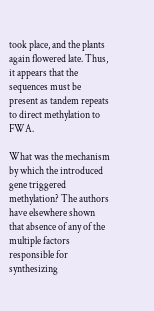took place, and the plants again flowered late. Thus, it appears that the sequences must be present as tandem repeats to direct methylation to FWA.

What was the mechanism by which the introduced gene triggered methylation? The authors have elsewhere shown that absence of any of the multiple factors responsible for synthesizing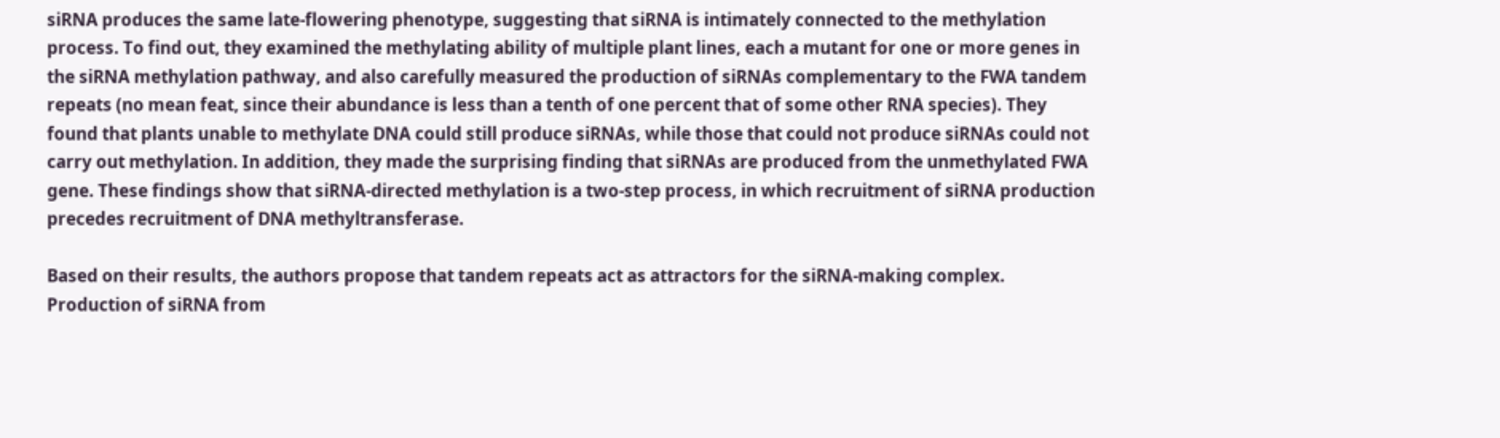siRNA produces the same late-flowering phenotype, suggesting that siRNA is intimately connected to the methylation process. To find out, they examined the methylating ability of multiple plant lines, each a mutant for one or more genes in the siRNA methylation pathway, and also carefully measured the production of siRNAs complementary to the FWA tandem repeats (no mean feat, since their abundance is less than a tenth of one percent that of some other RNA species). They found that plants unable to methylate DNA could still produce siRNAs, while those that could not produce siRNAs could not carry out methylation. In addition, they made the surprising finding that siRNAs are produced from the unmethylated FWA gene. These findings show that siRNA-directed methylation is a two-step process, in which recruitment of siRNA production precedes recruitment of DNA methyltransferase.

Based on their results, the authors propose that tandem repeats act as attractors for the siRNA-making complex. Production of siRNA from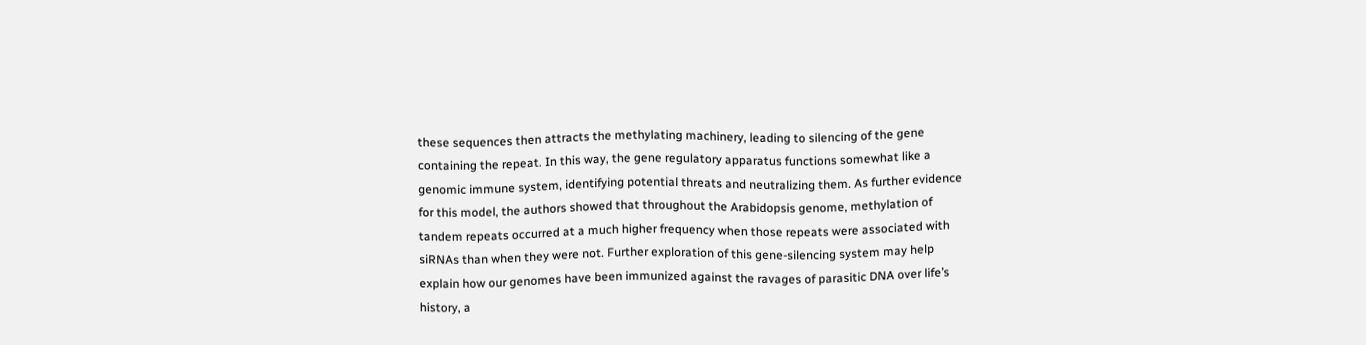these sequences then attracts the methylating machinery, leading to silencing of the gene containing the repeat. In this way, the gene regulatory apparatus functions somewhat like a genomic immune system, identifying potential threats and neutralizing them. As further evidence for this model, the authors showed that throughout the Arabidopsis genome, methylation of tandem repeats occurred at a much higher frequency when those repeats were associated with siRNAs than when they were not. Further exploration of this gene-silencing system may help explain how our genomes have been immunized against the ravages of parasitic DNA over life’s history, a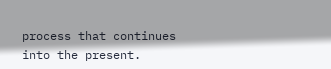process that continues into the present.